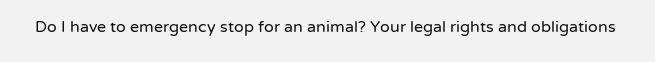Do I have to emergency stop for an animal? Your legal rights and obligations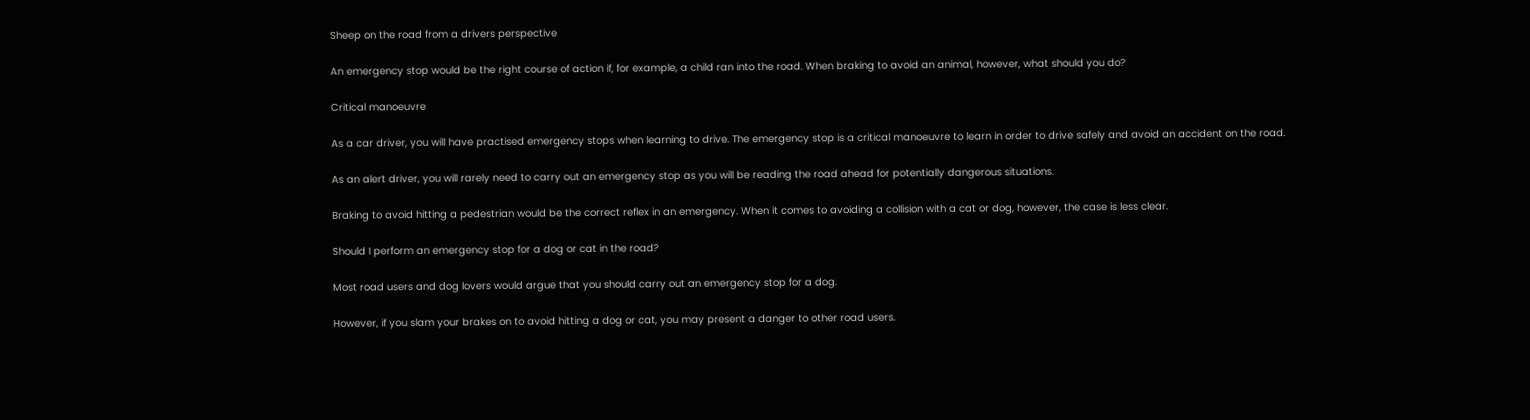Sheep on the road from a drivers perspective

An emergency stop would be the right course of action if, for example, a child ran into the road. When braking to avoid an animal, however, what should you do?

Critical manoeuvre

As a car driver, you will have practised emergency stops when learning to drive. The emergency stop is a critical manoeuvre to learn in order to drive safely and avoid an accident on the road.

As an alert driver, you will rarely need to carry out an emergency stop as you will be reading the road ahead for potentially dangerous situations.

Braking to avoid hitting a pedestrian would be the correct reflex in an emergency. When it comes to avoiding a collision with a cat or dog, however, the case is less clear.

Should I perform an emergency stop for a dog or cat in the road?

Most road users and dog lovers would argue that you should carry out an emergency stop for a dog.

However, if you slam your brakes on to avoid hitting a dog or cat, you may present a danger to other road users.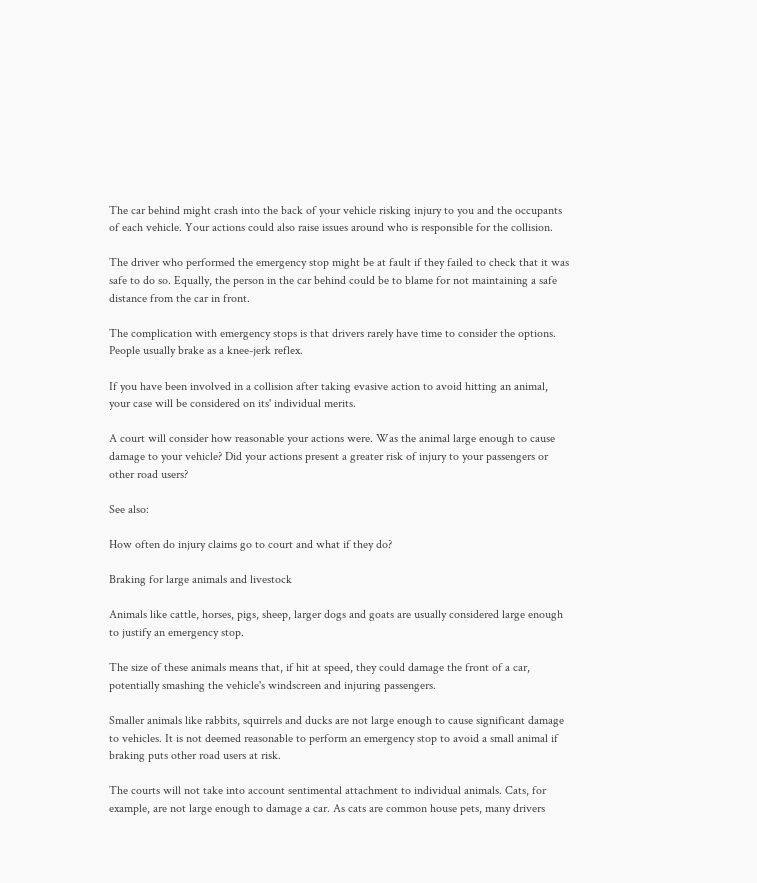The car behind might crash into the back of your vehicle risking injury to you and the occupants of each vehicle. Your actions could also raise issues around who is responsible for the collision.

The driver who performed the emergency stop might be at fault if they failed to check that it was safe to do so. Equally, the person in the car behind could be to blame for not maintaining a safe distance from the car in front.

The complication with emergency stops is that drivers rarely have time to consider the options. People usually brake as a knee-jerk reflex.

If you have been involved in a collision after taking evasive action to avoid hitting an animal, your case will be considered on its' individual merits.

A court will consider how reasonable your actions were. Was the animal large enough to cause damage to your vehicle? Did your actions present a greater risk of injury to your passengers or other road users?

See also:

How often do injury claims go to court and what if they do?

Braking for large animals and livestock

Animals like cattle, horses, pigs, sheep, larger dogs and goats are usually considered large enough to justify an emergency stop.

The size of these animals means that, if hit at speed, they could damage the front of a car, potentially smashing the vehicle's windscreen and injuring passengers.

Smaller animals like rabbits, squirrels and ducks are not large enough to cause significant damage to vehicles. It is not deemed reasonable to perform an emergency stop to avoid a small animal if braking puts other road users at risk.

The courts will not take into account sentimental attachment to individual animals. Cats, for example, are not large enough to damage a car. As cats are common house pets, many drivers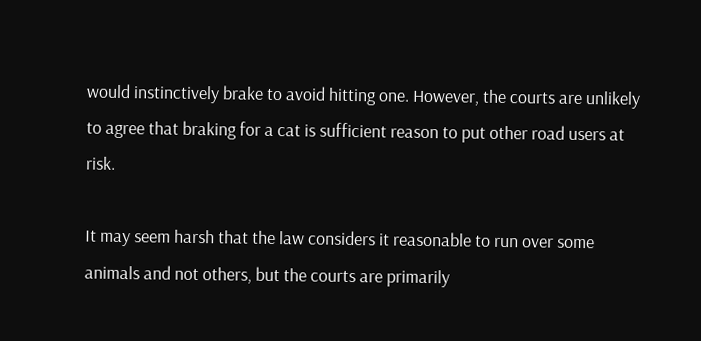would instinctively brake to avoid hitting one. However, the courts are unlikely to agree that braking for a cat is sufficient reason to put other road users at risk.

It may seem harsh that the law considers it reasonable to run over some animals and not others, but the courts are primarily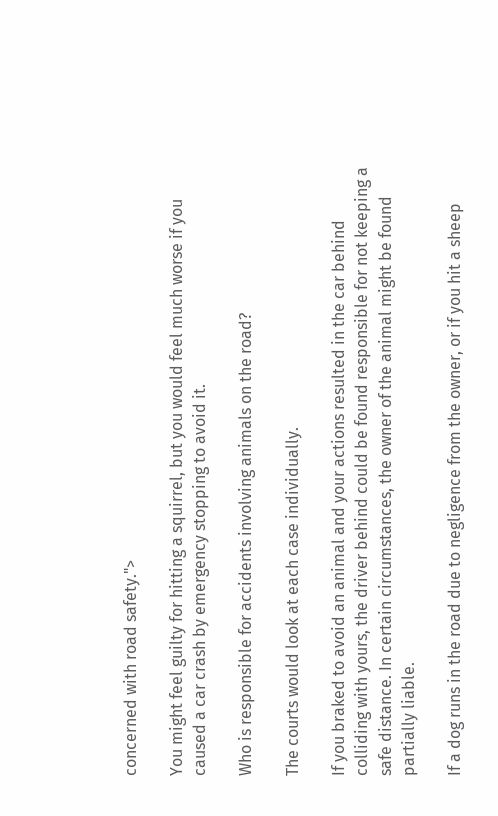concerned with road safety.">

You might feel guilty for hitting a squirrel, but you would feel much worse if you caused a car crash by emergency stopping to avoid it.

Who is responsible for accidents involving animals on the road?

The courts would look at each case individually.

If you braked to avoid an animal and your actions resulted in the car behind colliding with yours, the driver behind could be found responsible for not keeping a safe distance. In certain circumstances, the owner of the animal might be found partially liable.

If a dog runs in the road due to negligence from the owner, or if you hit a sheep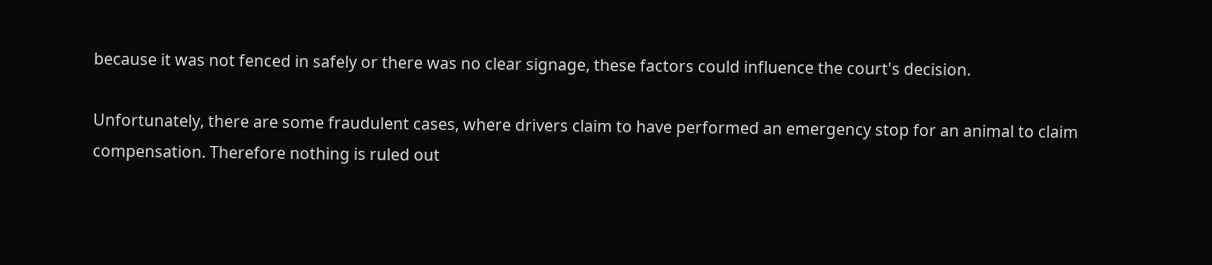because it was not fenced in safely or there was no clear signage, these factors could influence the court's decision.

Unfortunately, there are some fraudulent cases, where drivers claim to have performed an emergency stop for an animal to claim compensation. Therefore nothing is ruled out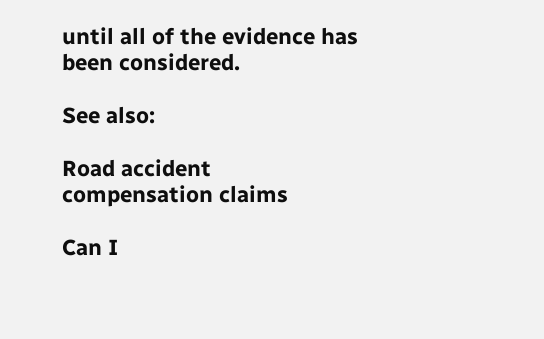until all of the evidence has been considered.

See also:

Road accident compensation claims

Can I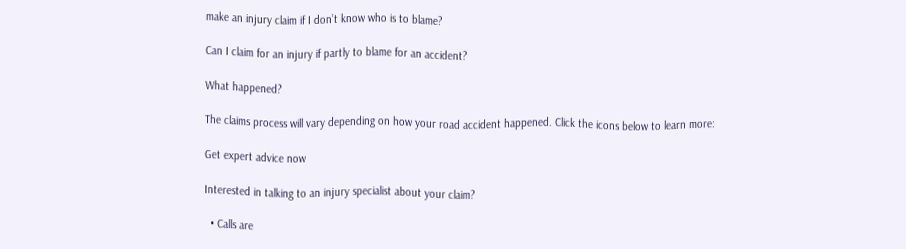make an injury claim if I don’t know who is to blame?

Can I claim for an injury if partly to blame for an accident?

What happened?

The claims process will vary depending on how your road accident happened. Click the icons below to learn more:

Get expert advice now

Interested in talking to an injury specialist about your claim?

  • Calls are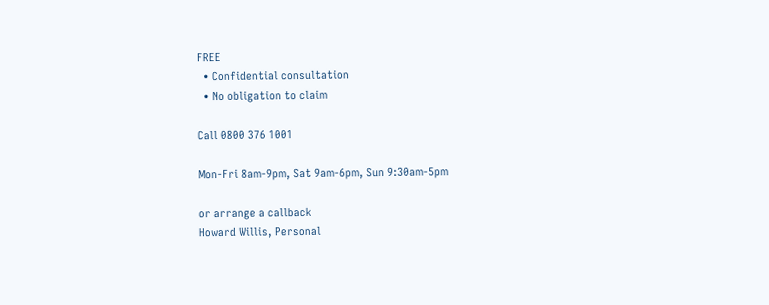FREE
  • Confidential consultation
  • No obligation to claim

Call 0800 376 1001

Mon-Fri 8am-9pm, Sat 9am-6pm, Sun 9:30am-5pm

or arrange a callback
Howard Willis, Personal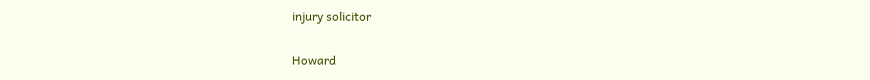injury solicitor

Howard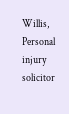Willis, Personal injury solicitor